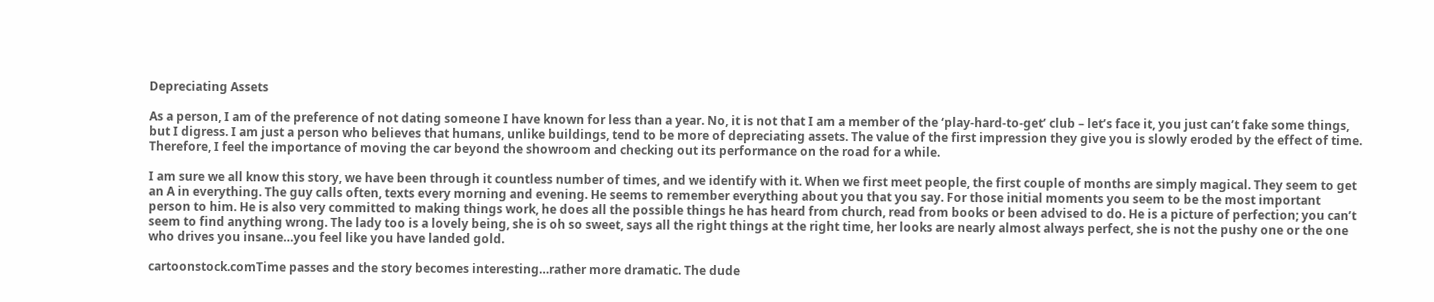Depreciating Assets

As a person, I am of the preference of not dating someone I have known for less than a year. No, it is not that I am a member of the ‘play-hard-to-get’ club – let’s face it, you just can’t fake some things, but I digress. I am just a person who believes that humans, unlike buildings, tend to be more of depreciating assets. The value of the first impression they give you is slowly eroded by the effect of time. Therefore, I feel the importance of moving the car beyond the showroom and checking out its performance on the road for a while.

I am sure we all know this story, we have been through it countless number of times, and we identify with it. When we first meet people, the first couple of months are simply magical. They seem to get an A in everything. The guy calls often, texts every morning and evening. He seems to remember everything about you that you say. For those initial moments you seem to be the most important person to him. He is also very committed to making things work, he does all the possible things he has heard from church, read from books or been advised to do. He is a picture of perfection; you can’t seem to find anything wrong. The lady too is a lovely being, she is oh so sweet, says all the right things at the right time, her looks are nearly almost always perfect, she is not the pushy one or the one who drives you insane…you feel like you have landed gold.

cartoonstock.comTime passes and the story becomes interesting…rather more dramatic. The dude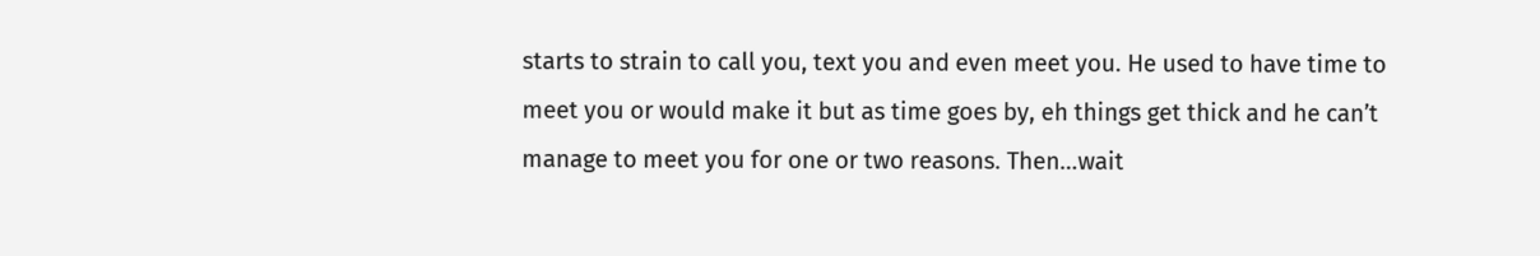starts to strain to call you, text you and even meet you. He used to have time to meet you or would make it but as time goes by, eh things get thick and he can’t manage to meet you for one or two reasons. Then…wait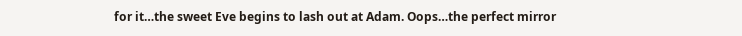for it…the sweet Eve begins to lash out at Adam. Oops…the perfect mirror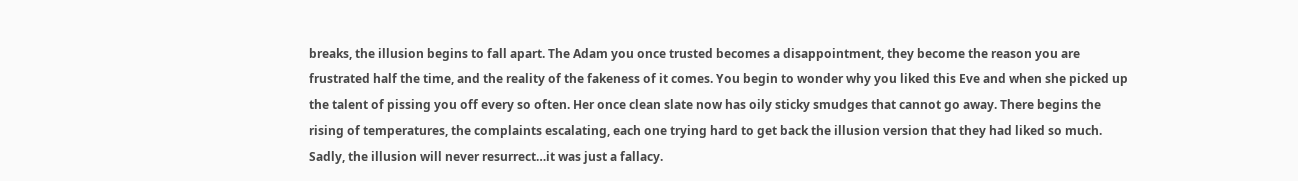breaks, the illusion begins to fall apart. The Adam you once trusted becomes a disappointment, they become the reason you are frustrated half the time, and the reality of the fakeness of it comes. You begin to wonder why you liked this Eve and when she picked up the talent of pissing you off every so often. Her once clean slate now has oily sticky smudges that cannot go away. There begins the rising of temperatures, the complaints escalating, each one trying hard to get back the illusion version that they had liked so much. Sadly, the illusion will never resurrect…it was just a fallacy.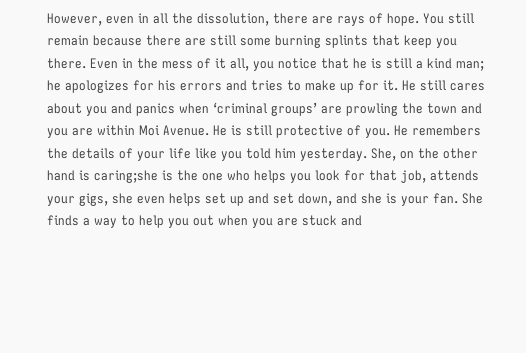However, even in all the dissolution, there are rays of hope. You still remain because there are still some burning splints that keep you there. Even in the mess of it all, you notice that he is still a kind man; he apologizes for his errors and tries to make up for it. He still cares about you and panics when ‘criminal groups’ are prowling the town and you are within Moi Avenue. He is still protective of you. He remembers the details of your life like you told him yesterday. She, on the other hand is caring;she is the one who helps you look for that job, attends your gigs, she even helps set up and set down, and she is your fan. She finds a way to help you out when you are stuck and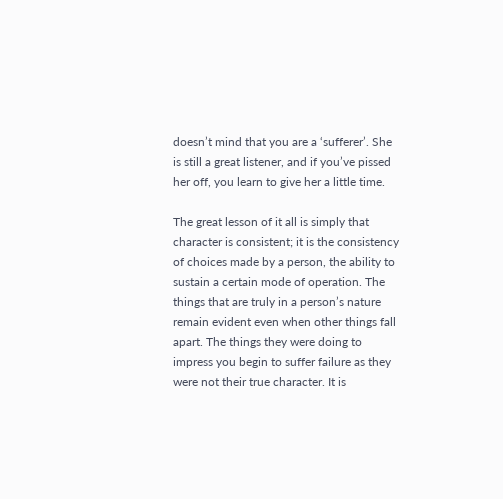doesn’t mind that you are a ‘sufferer’. She is still a great listener, and if you’ve pissed her off, you learn to give her a little time.

The great lesson of it all is simply that character is consistent; it is the consistency of choices made by a person, the ability to sustain a certain mode of operation. The things that are truly in a person’s nature remain evident even when other things fall apart. The things they were doing to impress you begin to suffer failure as they were not their true character. It is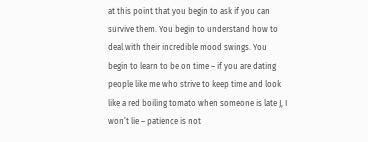at this point that you begin to ask if you can survive them. You begin to understand how to deal with their incredible mood swings. You begin to learn to be on time – if you are dating people like me who strive to keep time and look like a red boiling tomato when someone is late J, I won’t lie – patience is not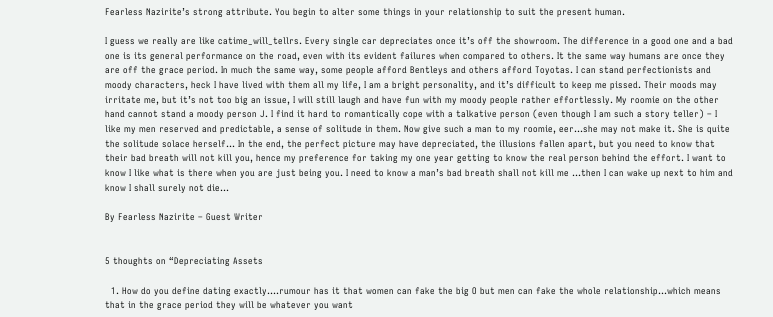Fearless Nazirite’s strong attribute. You begin to alter some things in your relationship to suit the present human.

I guess we really are like catime_will_tellrs. Every single car depreciates once it’s off the showroom. The difference in a good one and a bad one is its general performance on the road, even with its evident failures when compared to others. It the same way humans are once they are off the grace period. In much the same way, some people afford Bentleys and others afford Toyotas. I can stand perfectionists and moody characters, heck I have lived with them all my life, I am a bright personality, and it’s difficult to keep me pissed. Their moods may irritate me, but it’s not too big an issue, I will still laugh and have fun with my moody people rather effortlessly. My roomie on the other hand cannot stand a moody person J. I find it hard to romantically cope with a talkative person (even though I am such a story teller) – I like my men reserved and predictable, a sense of solitude in them. Now give such a man to my roomie, eer…she may not make it. She is quite the solitude solace herself… In the end, the perfect picture may have depreciated, the illusions fallen apart, but you need to know that their bad breath will not kill you, hence my preference for taking my one year getting to know the real person behind the effort. I want to know I like what is there when you are just being you. I need to know a man’s bad breath shall not kill me …then I can wake up next to him and know I shall surely not die…

By Fearless Nazirite – Guest Writer


5 thoughts on “Depreciating Assets

  1. How do you define dating exactly….rumour has it that women can fake the big O but men can fake the whole relationship…which means that in the grace period they will be whatever you want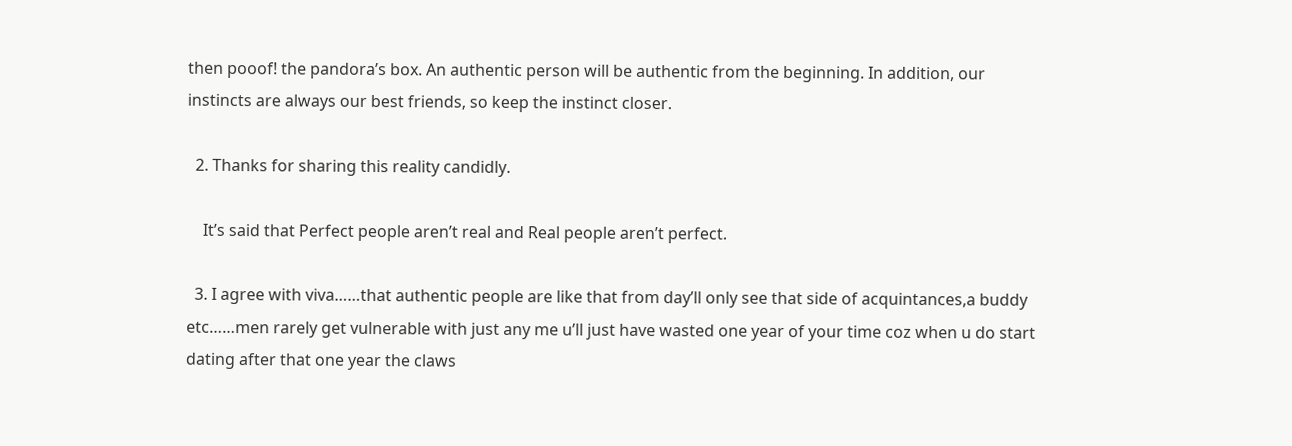then pooof! the pandora’s box. An authentic person will be authentic from the beginning. In addition, our instincts are always our best friends, so keep the instinct closer.

  2. Thanks for sharing this reality candidly.

    It’s said that Perfect people aren’t real and Real people aren’t perfect.

  3. I agree with viva……that authentic people are like that from day’ll only see that side of acquintances,a buddy etc……men rarely get vulnerable with just any me u’ll just have wasted one year of your time coz when u do start dating after that one year the claws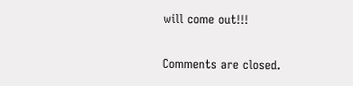will come out!!!

Comments are closed.